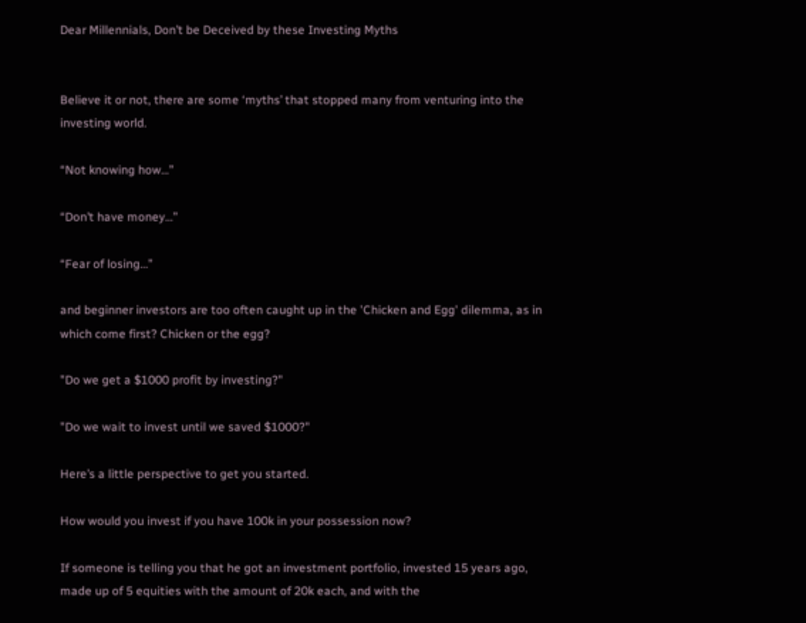Dear Millennials, Don’t be Deceived by these Investing Myths


Believe it or not, there are some ‘myths’ that stopped many from venturing into the investing world.

“Not knowing how…”

“Don’t have money…”

“Fear of losing…”

and beginner investors are too often caught up in the 'Chicken and Egg' dilemma, as in which come first? Chicken or the egg?

"Do we get a $1000 profit by investing?"

"Do we wait to invest until we saved $1000?"

Here’s a little perspective to get you started.

How would you invest if you have 100k in your possession now?

If someone is telling you that he got an investment portfolio, invested 15 years ago, made up of 5 equities with the amount of 20k each, and with the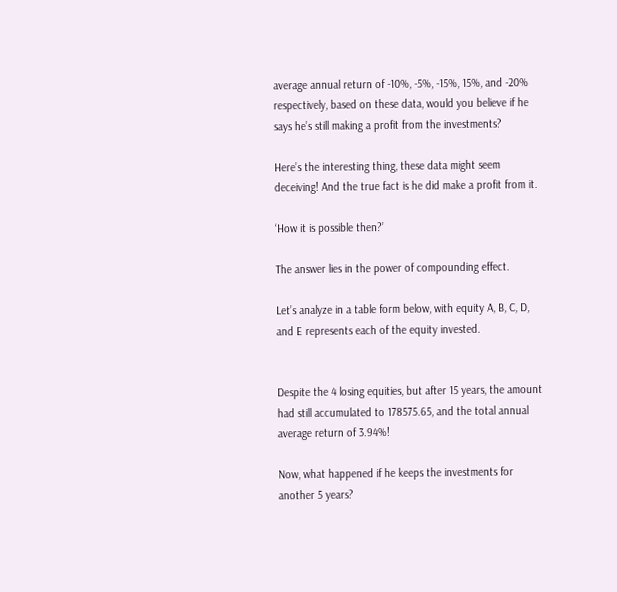average annual return of -10%, -5%, -15%, 15%, and -20% respectively, based on these data, would you believe if he says he’s still making a profit from the investments?

Here’s the interesting thing, these data might seem deceiving! And the true fact is he did make a profit from it.

‘How it is possible then?’

The answer lies in the power of compounding effect.

Let’s analyze in a table form below, with equity A, B, C, D, and E represents each of the equity invested.


Despite the 4 losing equities, but after 15 years, the amount had still accumulated to 178575.65, and the total annual average return of 3.94%!

Now, what happened if he keeps the investments for another 5 years?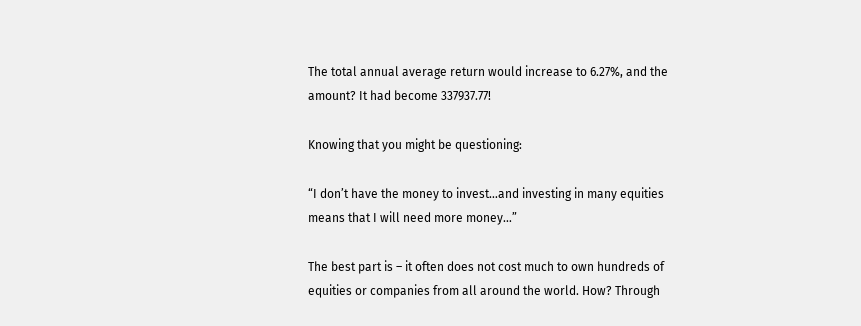The total annual average return would increase to 6.27%, and the amount? It had become 337937.77!

Knowing that you might be questioning:

“I don’t have the money to invest…and investing in many equities means that I will need more money…”

The best part is – it often does not cost much to own hundreds of equities or companies from all around the world. How? Through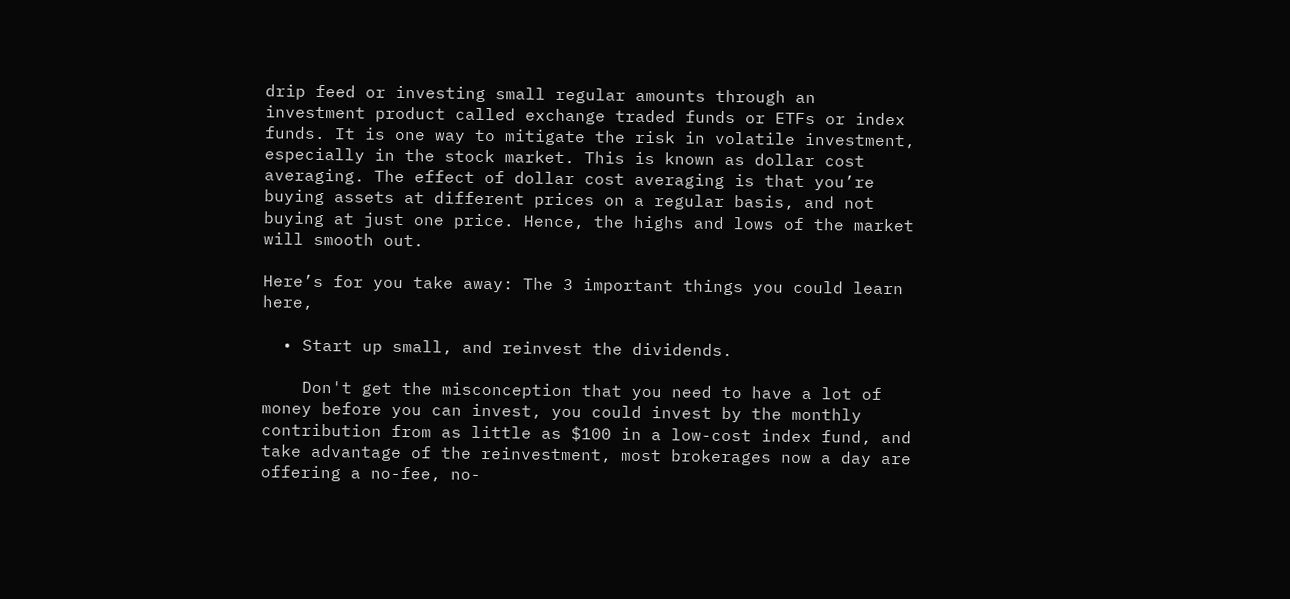drip feed or investing small regular amounts through an investment product called exchange traded funds or ETFs or index funds. It is one way to mitigate the risk in volatile investment, especially in the stock market. This is known as dollar cost averaging. The effect of dollar cost averaging is that you’re buying assets at different prices on a regular basis, and not buying at just one price. Hence, the highs and lows of the market will smooth out.

Here’s for you take away: The 3 important things you could learn here,

  • Start up small, and reinvest the dividends.

    Don't get the misconception that you need to have a lot of money before you can invest, you could invest by the monthly contribution from as little as $100 in a low-cost index fund, and take advantage of the reinvestment, most brokerages now a day are offering a no-fee, no-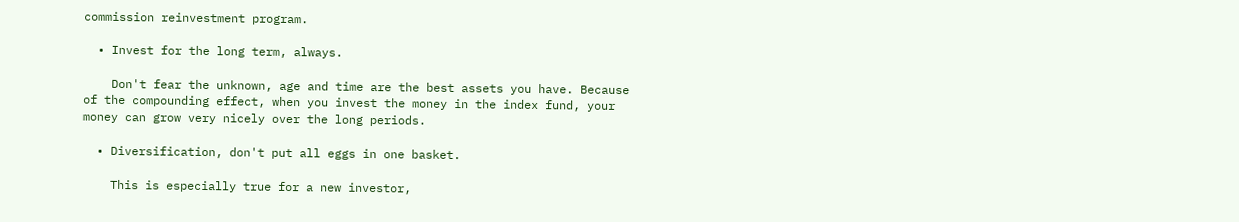commission reinvestment program.

  • Invest for the long term, always.

    Don't fear the unknown, age and time are the best assets you have. Because of the compounding effect, when you invest the money in the index fund, your money can grow very nicely over the long periods.

  • Diversification, don't put all eggs in one basket.

    This is especially true for a new investor,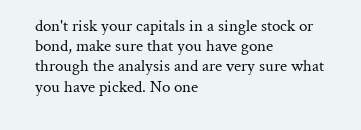don't risk your capitals in a single stock or bond, make sure that you have gone through the analysis and are very sure what you have picked. No one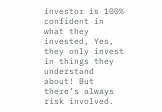investor is 100% confident in what they invested, Yes, they only invest in things they understand about! But there’s always risk involved.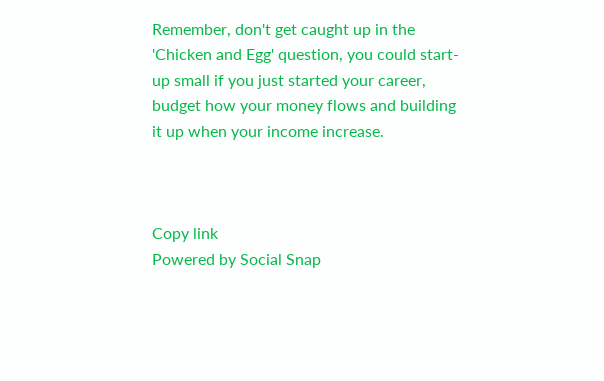Remember, don't get caught up in the 'Chicken and Egg' question, you could start-up small if you just started your career, budget how your money flows and building it up when your income increase.



Copy link
Powered by Social Snap